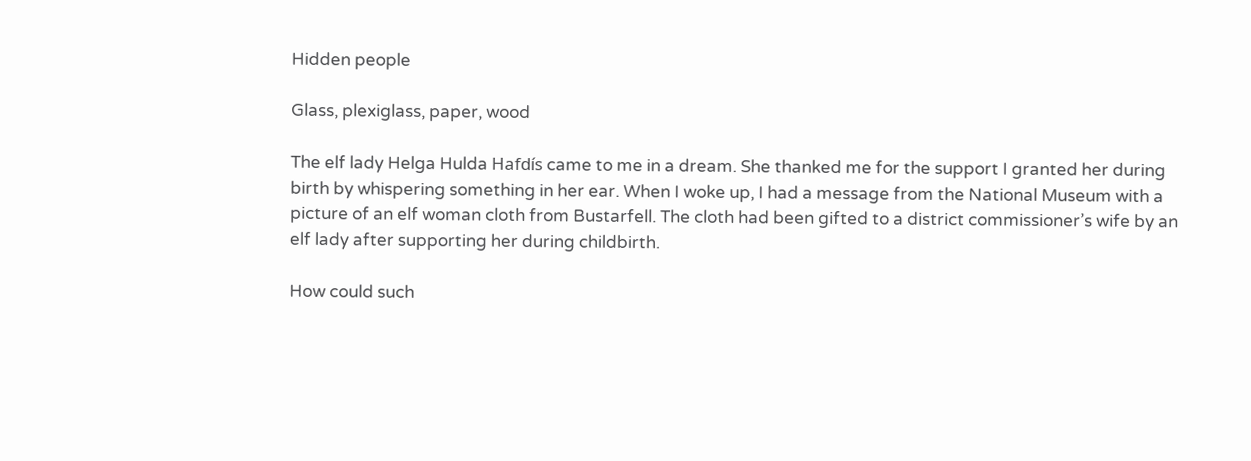Hidden people

Glass, plexiglass, paper, wood

The elf lady Helga Hulda Hafdís came to me in a dream. She thanked me for the support I granted her during birth by whispering something in her ear. When I woke up, I had a message from the National Museum with a picture of an elf woman cloth from Bustarfell. The cloth had been gifted to a district commissioner’s wife by an elf lady after supporting her during childbirth.

How could such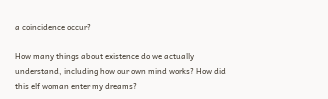a coincidence occur?

How many things about existence do we actually understand, including how our own mind works? How did this elf woman enter my dreams?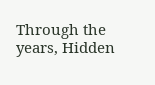Through the years, Hidden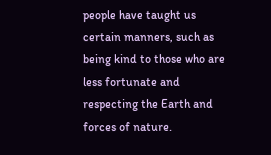people have taught us certain manners, such as being kind to those who are less fortunate and respecting the Earth and forces of nature.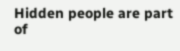Hidden people are part of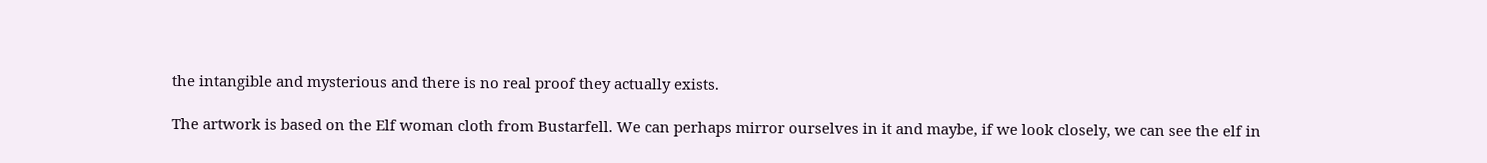the intangible and mysterious and there is no real proof they actually exists.

The artwork is based on the Elf woman cloth from Bustarfell. We can perhaps mirror ourselves in it and maybe, if we look closely, we can see the elf in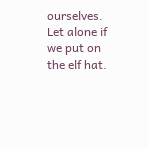ourselves. Let alone if we put on the elf hat.